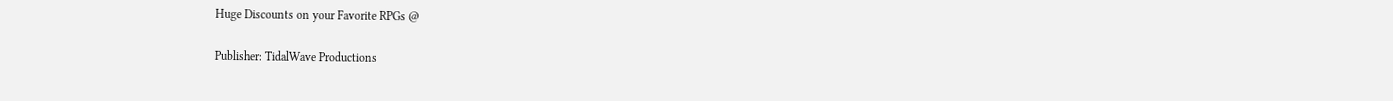Huge Discounts on your Favorite RPGs @

Publisher: TidalWave Productions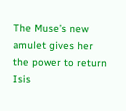The Muse’s new amulet gives her the power to return Isis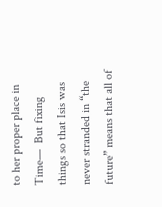to her proper place in Time—  But fixing things so that Isis was never stranded in “the future” means that all of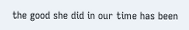the good she did in our time has been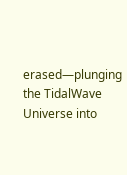erased—plunging the TidalWave Universe into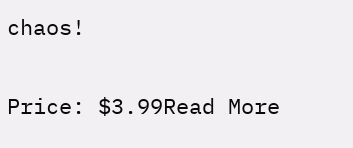chaos!

Price: $3.99Read More